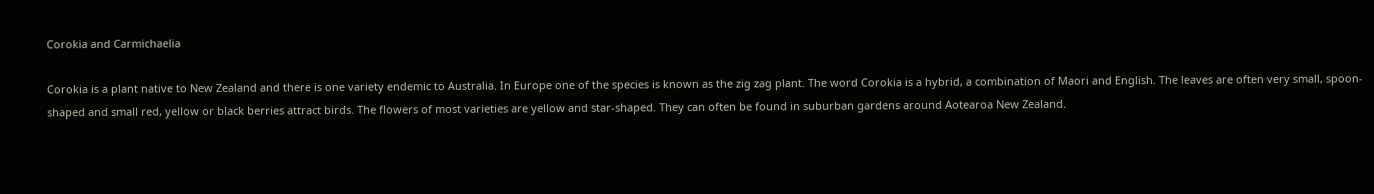Corokia and Carmichaelia

Corokia is a plant native to New Zealand and there is one variety endemic to Australia. In Europe one of the species is known as the zig zag plant. The word Corokia is a hybrid, a combination of Maori and English. The leaves are often very small, spoon-shaped and small red, yellow or black berries attract birds. The flowers of most varieties are yellow and star-shaped. They can often be found in suburban gardens around Aotearoa New Zealand.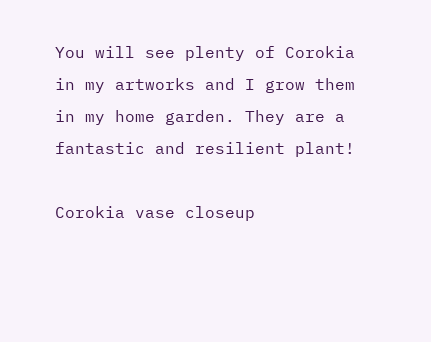You will see plenty of Corokia in my artworks and I grow them in my home garden. They are a fantastic and resilient plant!

Corokia vase closeup